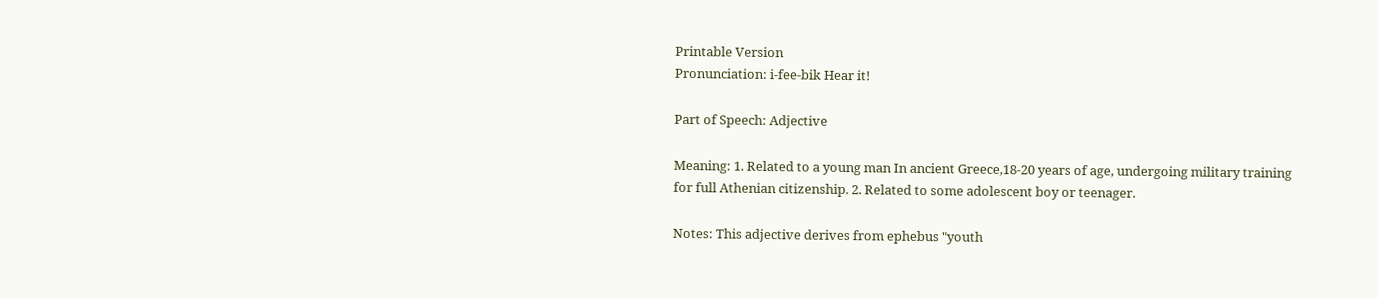Printable Version
Pronunciation: i-fee-bik Hear it!

Part of Speech: Adjective

Meaning: 1. Related to a young man In ancient Greece,18-20 years of age, undergoing military training for full Athenian citizenship. 2. Related to some adolescent boy or teenager.

Notes: This adjective derives from ephebus "youth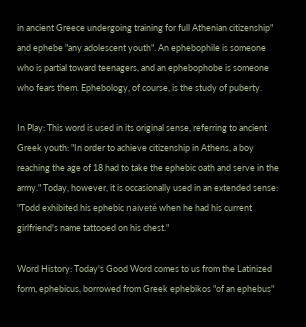in ancient Greece undergoing training for full Athenian citizenship" and ephebe "any adolescent youth". An ephebophile is someone who is partial toward teenagers, and an ephebophobe is someone who fears them. Ephebology, of course, is the study of puberty.

In Play: This word is used in its original sense, referring to ancient Greek youth: "In order to achieve citizenship in Athens, a boy reaching the age of 18 had to take the ephebic oath and serve in the army." Today, however, it is occasionally used in an extended sense: "Todd exhibited his ephebic naiveté when he had his current girlfriend's name tattooed on his chest."

Word History: Today's Good Word comes to us from the Latinized form, ephebicus, borrowed from Greek ephebikos "of an ephebus"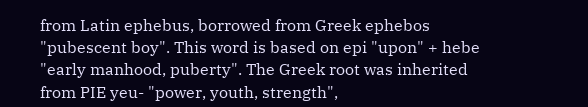from Latin ephebus, borrowed from Greek ephebos "pubescent boy". This word is based on epi "upon" + hebe "early manhood, puberty". The Greek root was inherited from PIE yeu- "power, youth, strength",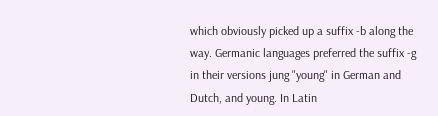which obviously picked up a suffix -b along the way. Germanic languages preferred the suffix -g in their versions jung "young" in German and Dutch, and young. In Latin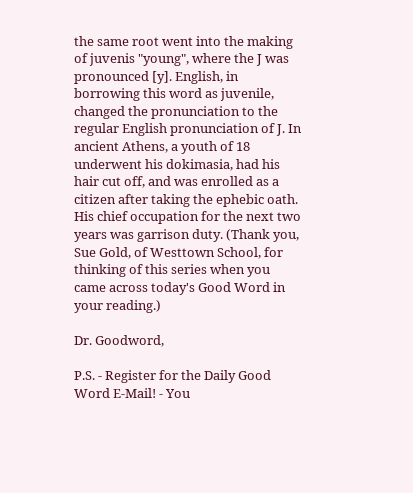the same root went into the making of juvenis "young", where the J was pronounced [y]. English, in borrowing this word as juvenile, changed the pronunciation to the regular English pronunciation of J. In ancient Athens, a youth of 18 underwent his dokimasia, had his hair cut off, and was enrolled as a citizen after taking the ephebic oath. His chief occupation for the next two years was garrison duty. (Thank you, Sue Gold, of Westtown School, for thinking of this series when you came across today's Good Word in your reading.)

Dr. Goodword,

P.S. - Register for the Daily Good Word E-Mail! - You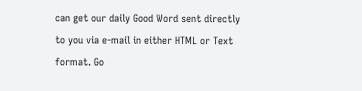can get our daily Good Word sent directly to you via e-mail in either HTML or Text format. Go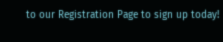to our Registration Page to sign up today!